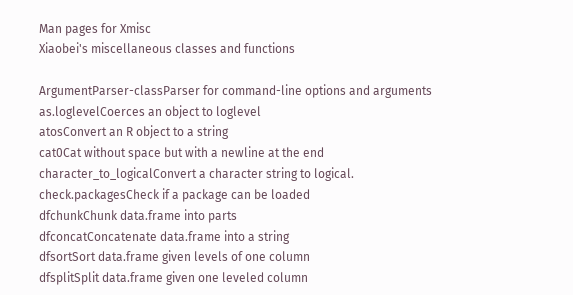Man pages for Xmisc
Xiaobei's miscellaneous classes and functions

ArgumentParser-classParser for command-line options and arguments
as.loglevelCoerces an object to loglevel
atosConvert an R object to a string
cat0Cat without space but with a newline at the end
character_to_logicalConvert a character string to logical.
check.packagesCheck if a package can be loaded
dfchunkChunk data.frame into parts
dfconcatConcatenate data.frame into a string
dfsortSort data.frame given levels of one column
dfsplitSplit data.frame given one leveled column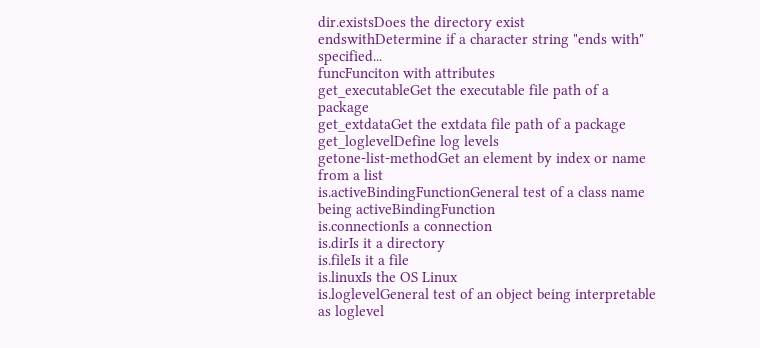dir.existsDoes the directory exist
endswithDetermine if a character string "ends with" specified...
funcFunciton with attributes
get_executableGet the executable file path of a package
get_extdataGet the extdata file path of a package
get_loglevelDefine log levels
getone-list-methodGet an element by index or name from a list
is.activeBindingFunctionGeneral test of a class name being activeBindingFunction
is.connectionIs a connection
is.dirIs it a directory
is.fileIs it a file
is.linuxIs the OS Linux
is.loglevelGeneral test of an object being interpretable as loglevel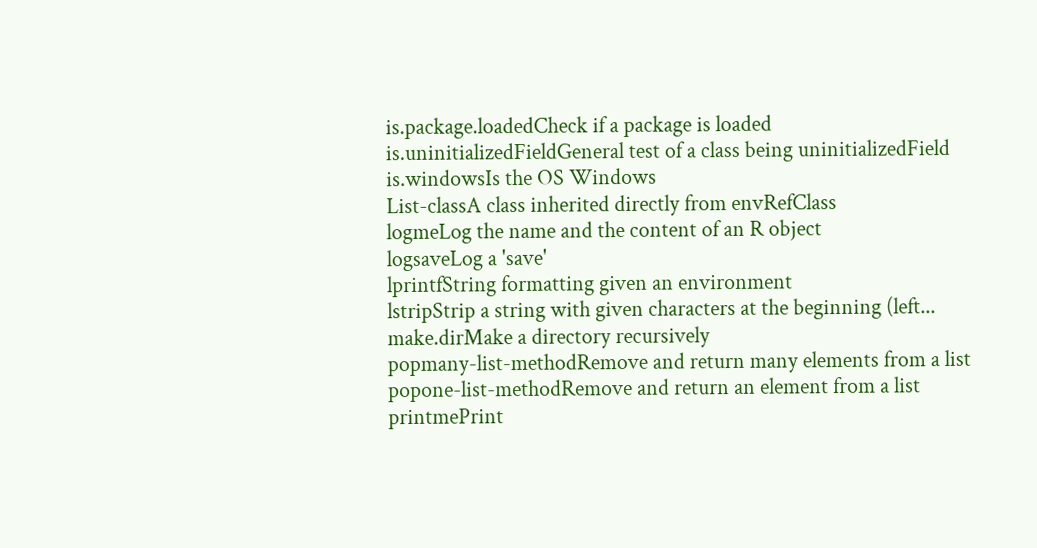is.package.loadedCheck if a package is loaded
is.uninitializedFieldGeneral test of a class being uninitializedField
is.windowsIs the OS Windows
List-classA class inherited directly from envRefClass
logmeLog the name and the content of an R object
logsaveLog a 'save'
lprintfString formatting given an environment
lstripStrip a string with given characters at the beginning (left...
make.dirMake a directory recursively
popmany-list-methodRemove and return many elements from a list
popone-list-methodRemove and return an element from a list
printmePrint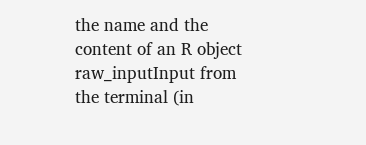the name and the content of an R object
raw_inputInput from the terminal (in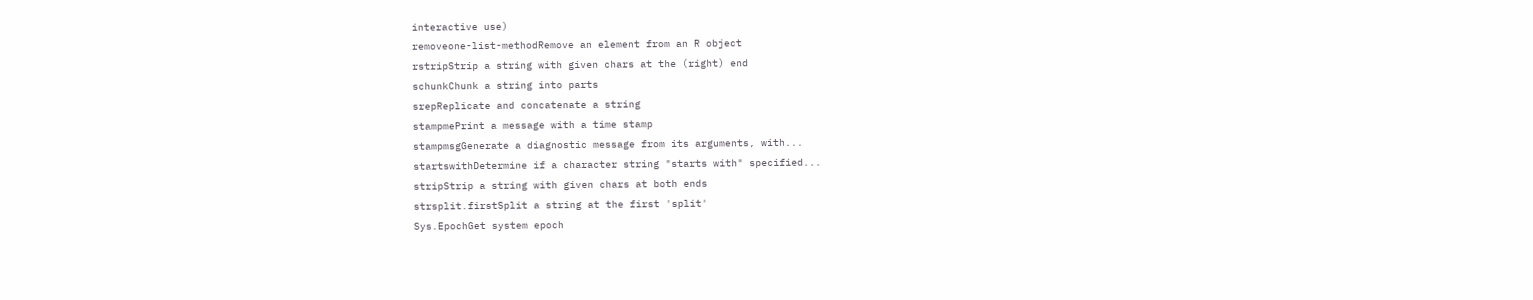interactive use)
removeone-list-methodRemove an element from an R object
rstripStrip a string with given chars at the (right) end
schunkChunk a string into parts
srepReplicate and concatenate a string
stampmePrint a message with a time stamp
stampmsgGenerate a diagnostic message from its arguments, with...
startswithDetermine if a character string "starts with" specified...
stripStrip a string with given chars at both ends
strsplit.firstSplit a string at the first 'split'
Sys.EpochGet system epoch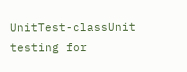UnitTest-classUnit testing for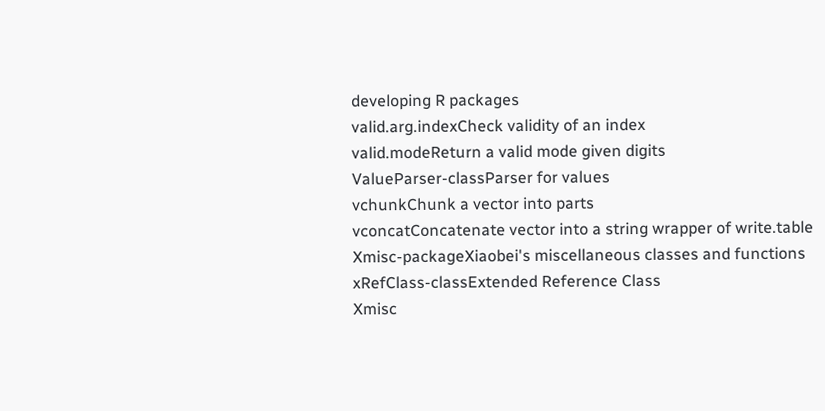developing R packages
valid.arg.indexCheck validity of an index
valid.modeReturn a valid mode given digits
ValueParser-classParser for values
vchunkChunk a vector into parts
vconcatConcatenate vector into a string wrapper of write.table
Xmisc-packageXiaobei's miscellaneous classes and functions
xRefClass-classExtended Reference Class
Xmisc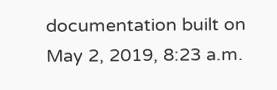documentation built on May 2, 2019, 8:23 a.m.